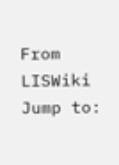From LISWiki
Jump to: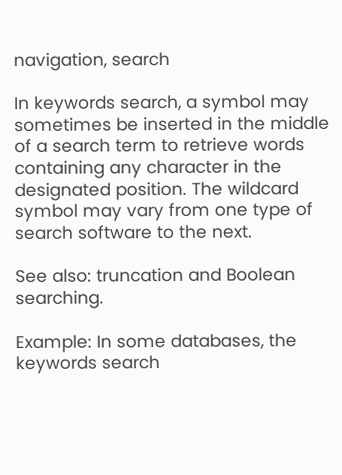navigation, search

In keywords search, a symbol may sometimes be inserted in the middle of a search term to retrieve words containing any character in the designated position. The wildcard symbol may vary from one type of search software to the next.

See also: truncation and Boolean searching.

Example: In some databases, the keywords search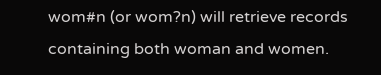wom#n (or wom?n) will retrieve records containing both woman and women.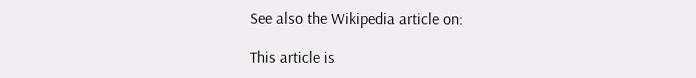See also the Wikipedia article on:

This article is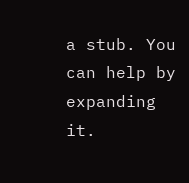a stub. You can help by expanding it.